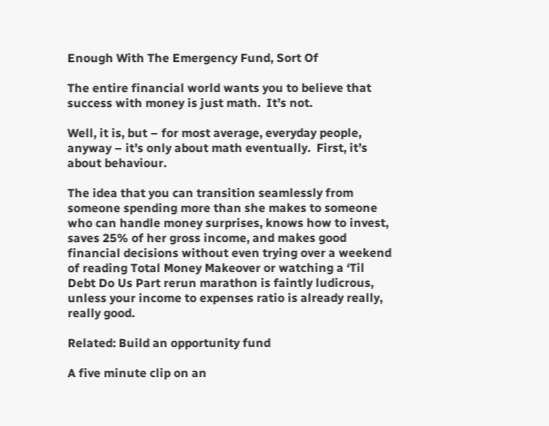Enough With The Emergency Fund, Sort Of

The entire financial world wants you to believe that success with money is just math.  It’s not.

Well, it is, but – for most average, everyday people, anyway – it’s only about math eventually.  First, it’s about behaviour.

The idea that you can transition seamlessly from someone spending more than she makes to someone who can handle money surprises, knows how to invest, saves 25% of her gross income, and makes good financial decisions without even trying over a weekend of reading Total Money Makeover or watching a ‘Til Debt Do Us Part rerun marathon is faintly ludicrous, unless your income to expenses ratio is already really, really good.

Related: Build an opportunity fund

A five minute clip on an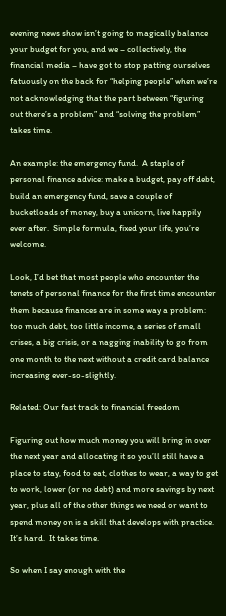evening news show isn’t going to magically balance your budget for you, and we – collectively, the financial media – have got to stop patting ourselves fatuously on the back for “helping people” when we’re not acknowledging that the part between “figuring out there’s a problem” and “solving the problem” takes time.

An example: the emergency fund.  A staple of personal finance advice: make a budget, pay off debt, build an emergency fund, save a couple of bucketloads of money, buy a unicorn, live happily ever after.  Simple formula, fixed your life, you’re welcome.

Look, I’d bet that most people who encounter the tenets of personal finance for the first time encounter them because finances are in some way a problem: too much debt, too little income, a series of small crises, a big crisis, or a nagging inability to go from one month to the next without a credit card balance increasing ever-so-slightly.

Related: Our fast track to financial freedom

Figuring out how much money you will bring in over the next year and allocating it so you’ll still have a place to stay, food to eat, clothes to wear, a way to get to work, lower (or no debt) and more savings by next year, plus all of the other things we need or want to spend money on is a skill that develops with practice.  It’s hard.  It takes time.

So when I say enough with the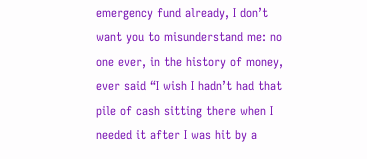emergency fund already, I don’t want you to misunderstand me: no one ever, in the history of money, ever said “I wish I hadn’t had that pile of cash sitting there when I needed it after I was hit by a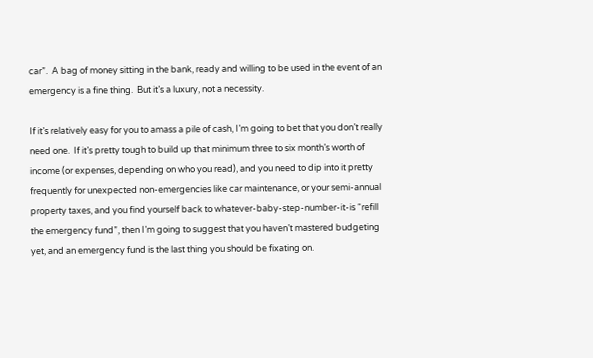car”.  A bag of money sitting in the bank, ready and willing to be used in the event of an emergency is a fine thing.  But it’s a luxury, not a necessity.

If it’s relatively easy for you to amass a pile of cash, I’m going to bet that you don’t really need one.  If it’s pretty tough to build up that minimum three to six month’s worth of income (or expenses, depending on who you read), and you need to dip into it pretty frequently for unexpected non-emergencies like car maintenance, or your semi-annual property taxes, and you find yourself back to whatever-baby-step-number-it-is “refill the emergency fund”, then I’m going to suggest that you haven’t mastered budgeting yet, and an emergency fund is the last thing you should be fixating on.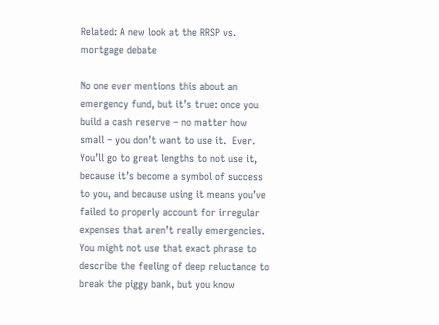Related: A new look at the RRSP vs. mortgage debate

No one ever mentions this about an emergency fund, but it’s true: once you build a cash reserve – no matter how small – you don’t want to use it.  Ever.  You’ll go to great lengths to not use it, because it’s become a symbol of success to you, and because using it means you’ve failed to properly account for irregular expenses that aren’t really emergencies.  You might not use that exact phrase to describe the feeling of deep reluctance to break the piggy bank, but you know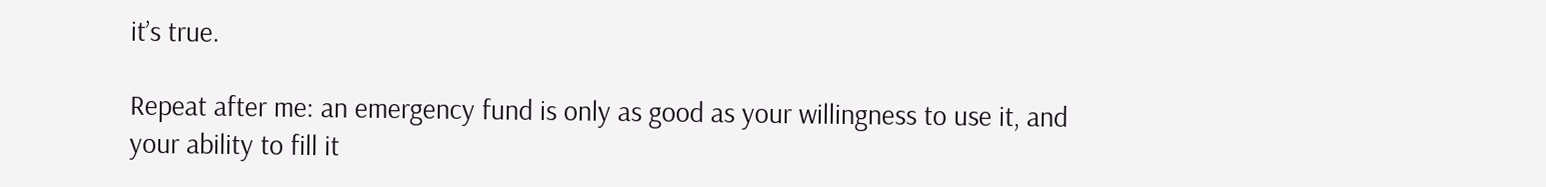it’s true.

Repeat after me: an emergency fund is only as good as your willingness to use it, and your ability to fill it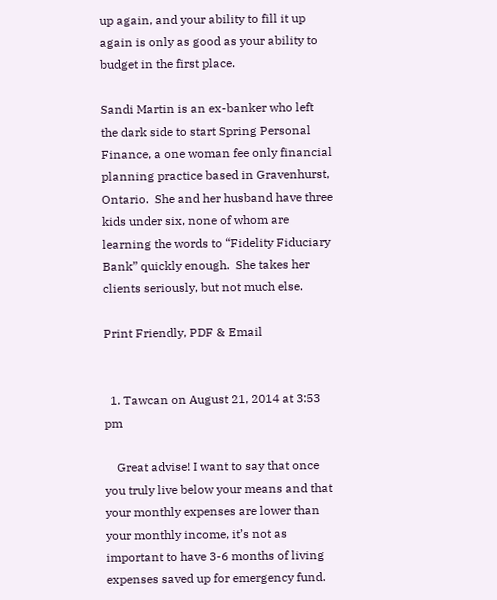up again, and your ability to fill it up again is only as good as your ability to budget in the first place.

Sandi Martin is an ex-banker who left the dark side to start Spring Personal Finance, a one woman fee only financial planning practice based in Gravenhurst, Ontario.  She and her husband have three kids under six, none of whom are learning the words to “Fidelity Fiduciary Bank” quickly enough.  She takes her clients seriously, but not much else.

Print Friendly, PDF & Email


  1. Tawcan on August 21, 2014 at 3:53 pm

    Great advise! I want to say that once you truly live below your means and that your monthly expenses are lower than your monthly income, it’s not as important to have 3-6 months of living expenses saved up for emergency fund.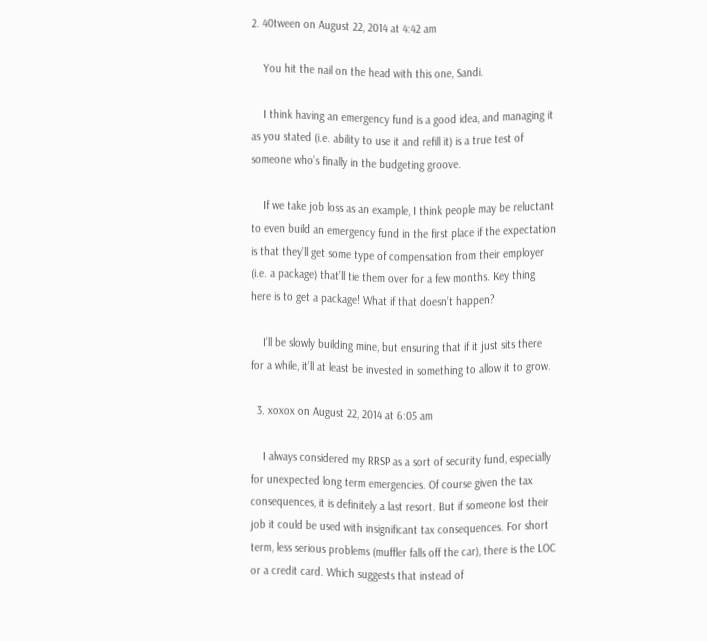2. 40tween on August 22, 2014 at 4:42 am

    You hit the nail on the head with this one, Sandi.

    I think having an emergency fund is a good idea, and managing it as you stated (i.e. ability to use it and refill it) is a true test of someone who’s finally in the budgeting groove.

    If we take job loss as an example, I think people may be reluctant to even build an emergency fund in the first place if the expectation is that they’ll get some type of compensation from their employer (i.e. a package) that’ll tie them over for a few months. Key thing here is to get a package! What if that doesn’t happen?

    I’ll be slowly building mine, but ensuring that if it just sits there for a while, it’ll at least be invested in something to allow it to grow.

  3. xoxox on August 22, 2014 at 6:05 am

    I always considered my RRSP as a sort of security fund, especially for unexpected long term emergencies. Of course given the tax consequences, it is definitely a last resort. But if someone lost their job it could be used with insignificant tax consequences. For short term, less serious problems (muffler falls off the car), there is the LOC or a credit card. Which suggests that instead of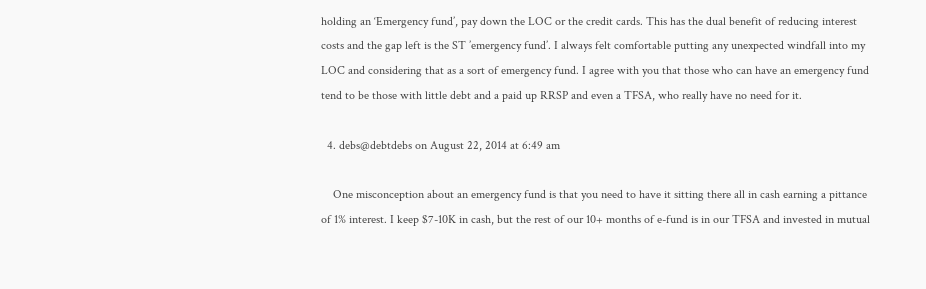holding an ‘Emergency fund’, pay down the LOC or the credit cards. This has the dual benefit of reducing interest costs and the gap left is the ST ’emergency fund’. I always felt comfortable putting any unexpected windfall into my LOC and considering that as a sort of emergency fund. I agree with you that those who can have an emergency fund tend to be those with little debt and a paid up RRSP and even a TFSA, who really have no need for it.

  4. debs@debtdebs on August 22, 2014 at 6:49 am

    One misconception about an emergency fund is that you need to have it sitting there all in cash earning a pittance of 1% interest. I keep $7-10K in cash, but the rest of our 10+ months of e-fund is in our TFSA and invested in mutual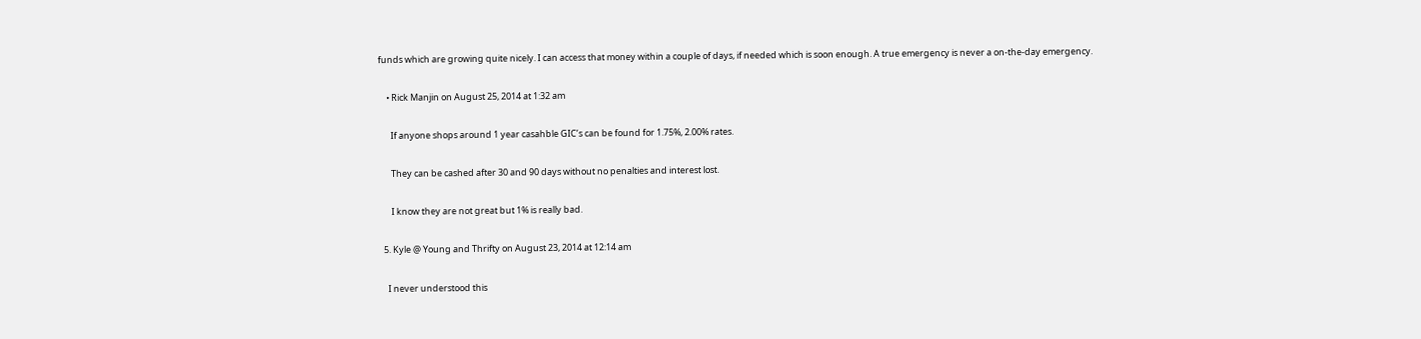funds which are growing quite nicely. I can access that money within a couple of days, if needed which is soon enough. A true emergency is never a on-the-day emergency.

    • Rick Manjin on August 25, 2014 at 1:32 am

      If anyone shops around 1 year casahble GIC’s can be found for 1.75%, 2.00% rates.

      They can be cashed after 30 and 90 days without no penalties and interest lost.

      I know they are not great but 1% is really bad.

  5. Kyle @ Young and Thrifty on August 23, 2014 at 12:14 am

    I never understood this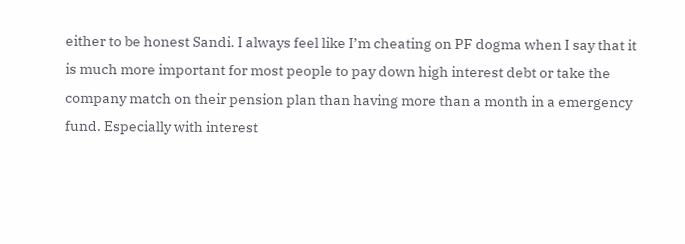either to be honest Sandi. I always feel like I’m cheating on PF dogma when I say that it is much more important for most people to pay down high interest debt or take the company match on their pension plan than having more than a month in a emergency fund. Especially with interest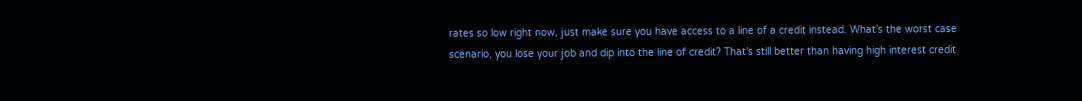rates so low right now, just make sure you have access to a line of a credit instead. What’s the worst case scenario, you lose your job and dip into the line of credit? That’s still better than having high interest credit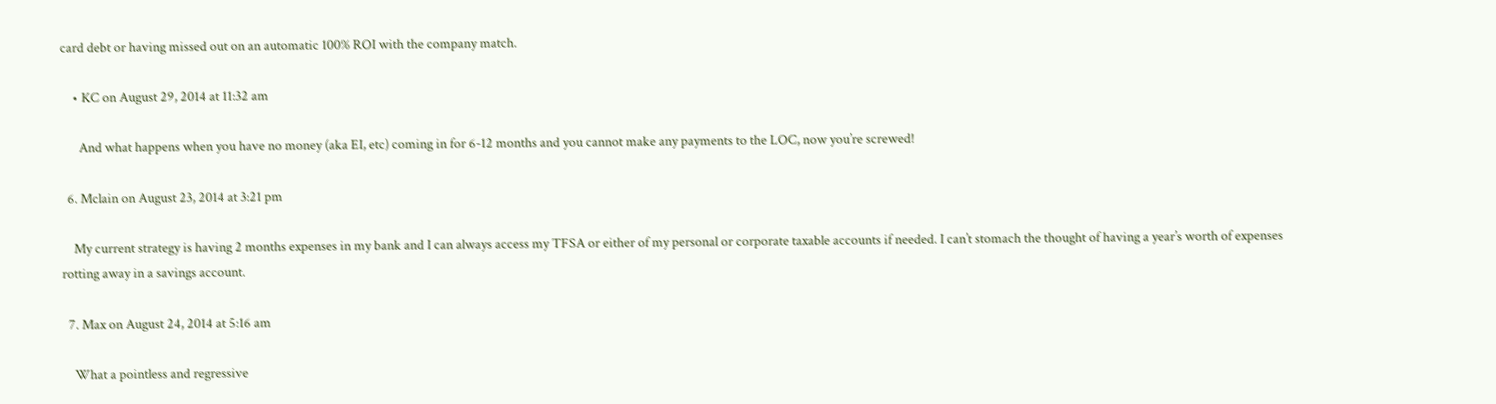card debt or having missed out on an automatic 100% ROI with the company match.

    • KC on August 29, 2014 at 11:32 am

      And what happens when you have no money (aka EI, etc) coming in for 6-12 months and you cannot make any payments to the LOC, now you’re screwed!

  6. Mclain on August 23, 2014 at 3:21 pm

    My current strategy is having 2 months expenses in my bank and I can always access my TFSA or either of my personal or corporate taxable accounts if needed. I can’t stomach the thought of having a year’s worth of expenses rotting away in a savings account.

  7. Max on August 24, 2014 at 5:16 am

    What a pointless and regressive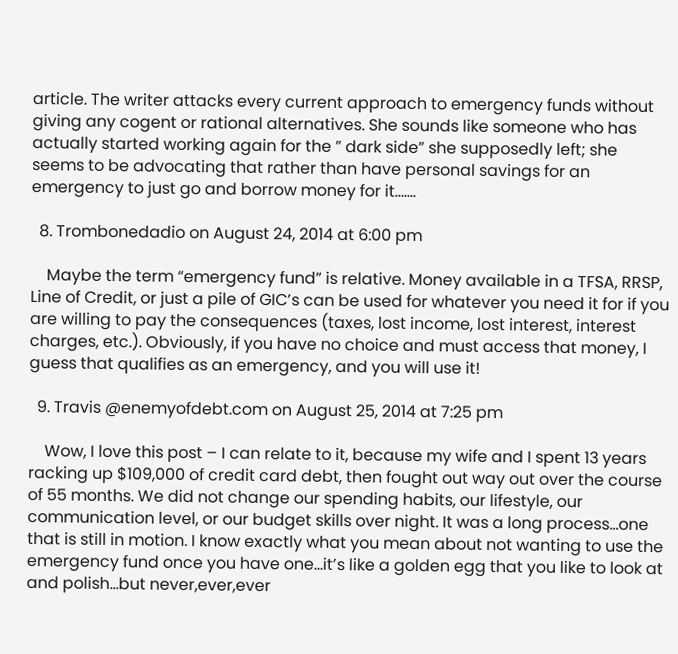article. The writer attacks every current approach to emergency funds without giving any cogent or rational alternatives. She sounds like someone who has actually started working again for the ” dark side” she supposedly left; she seems to be advocating that rather than have personal savings for an emergency to just go and borrow money for it…….

  8. Trombonedadio on August 24, 2014 at 6:00 pm

    Maybe the term “emergency fund” is relative. Money available in a TFSA, RRSP, Line of Credit, or just a pile of GIC’s can be used for whatever you need it for if you are willing to pay the consequences (taxes, lost income, lost interest, interest charges, etc.). Obviously, if you have no choice and must access that money, I guess that qualifies as an emergency, and you will use it!

  9. Travis @enemyofdebt.com on August 25, 2014 at 7:25 pm

    Wow, I love this post – I can relate to it, because my wife and I spent 13 years racking up $109,000 of credit card debt, then fought out way out over the course of 55 months. We did not change our spending habits, our lifestyle, our communication level, or our budget skills over night. It was a long process…one that is still in motion. I know exactly what you mean about not wanting to use the emergency fund once you have one…it’s like a golden egg that you like to look at and polish…but never,ever,ever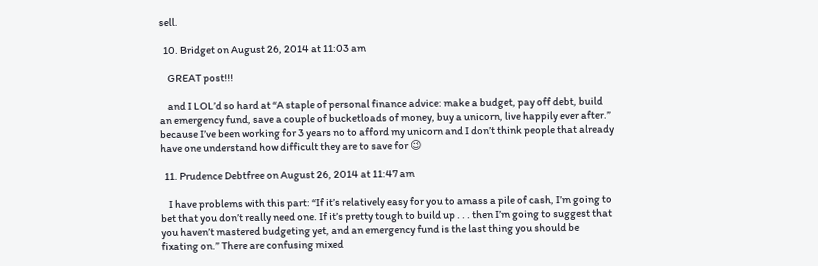sell.

  10. Bridget on August 26, 2014 at 11:03 am

    GREAT post!!!

    and I LOL’d so hard at “A staple of personal finance advice: make a budget, pay off debt, build an emergency fund, save a couple of bucketloads of money, buy a unicorn, live happily ever after.” because I’ve been working for 3 years no to afford my unicorn and I don’t think people that already have one understand how difficult they are to save for 😉

  11. Prudence Debtfree on August 26, 2014 at 11:47 am

    I have problems with this part: “If it’s relatively easy for you to amass a pile of cash, I’m going to bet that you don’t really need one. If it’s pretty tough to build up . . . then I’m going to suggest that you haven’t mastered budgeting yet, and an emergency fund is the last thing you should be fixating on.” There are confusing mixed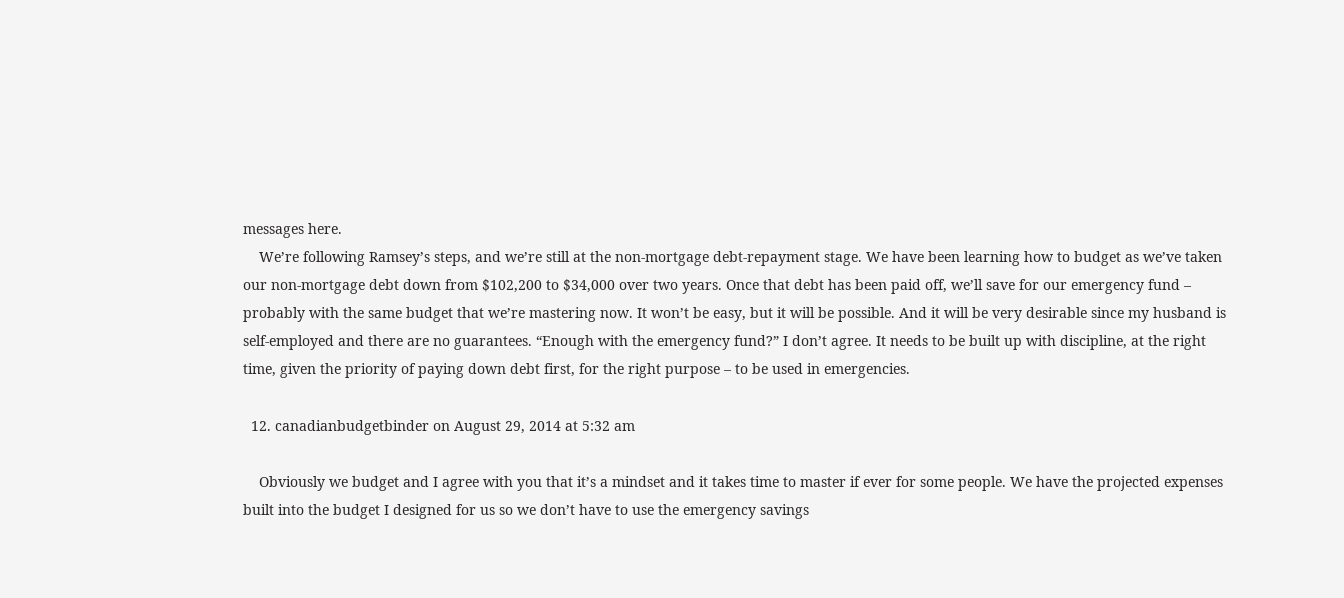messages here.
    We’re following Ramsey’s steps, and we’re still at the non-mortgage debt-repayment stage. We have been learning how to budget as we’ve taken our non-mortgage debt down from $102,200 to $34,000 over two years. Once that debt has been paid off, we’ll save for our emergency fund – probably with the same budget that we’re mastering now. It won’t be easy, but it will be possible. And it will be very desirable since my husband is self-employed and there are no guarantees. “Enough with the emergency fund?” I don’t agree. It needs to be built up with discipline, at the right time, given the priority of paying down debt first, for the right purpose – to be used in emergencies.

  12. canadianbudgetbinder on August 29, 2014 at 5:32 am

    Obviously we budget and I agree with you that it’s a mindset and it takes time to master if ever for some people. We have the projected expenses built into the budget I designed for us so we don’t have to use the emergency savings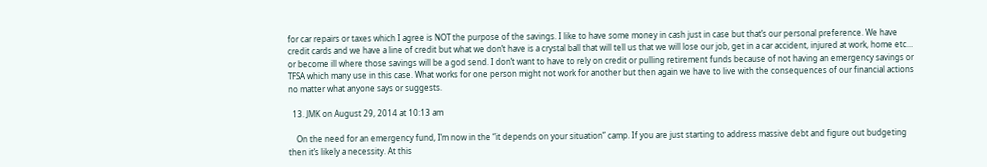for car repairs or taxes which I agree is NOT the purpose of the savings. I like to have some money in cash just in case but that’s our personal preference. We have credit cards and we have a line of credit but what we don’t have is a crystal ball that will tell us that we will lose our job, get in a car accident, injured at work, home etc… or become ill where those savings will be a god send. I don’t want to have to rely on credit or pulling retirement funds because of not having an emergency savings or TFSA which many use in this case. What works for one person might not work for another but then again we have to live with the consequences of our financial actions no matter what anyone says or suggests.

  13. JMK on August 29, 2014 at 10:13 am

    On the need for an emergency fund, I’m now in the “it depends on your situation” camp. If you are just starting to address massive debt and figure out budgeting then it’s likely a necessity. At this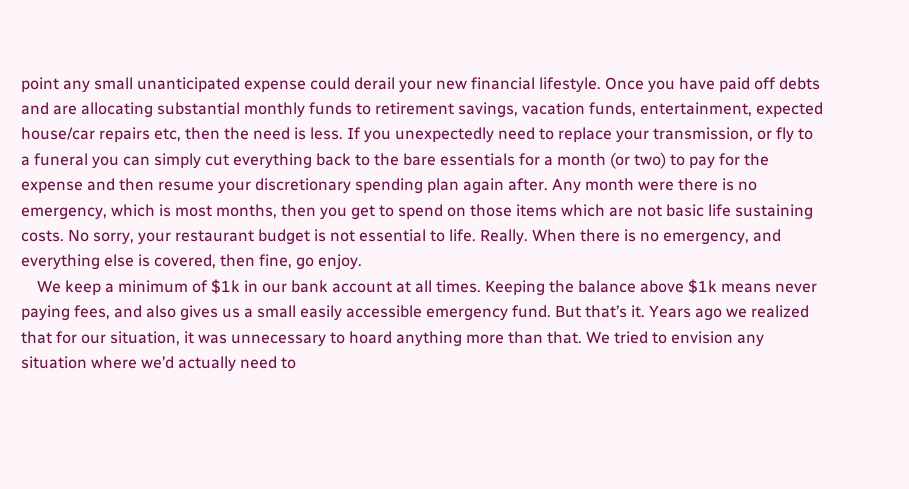point any small unanticipated expense could derail your new financial lifestyle. Once you have paid off debts and are allocating substantial monthly funds to retirement savings, vacation funds, entertainment, expected house/car repairs etc, then the need is less. If you unexpectedly need to replace your transmission, or fly to a funeral you can simply cut everything back to the bare essentials for a month (or two) to pay for the expense and then resume your discretionary spending plan again after. Any month were there is no emergency, which is most months, then you get to spend on those items which are not basic life sustaining costs. No sorry, your restaurant budget is not essential to life. Really. When there is no emergency, and everything else is covered, then fine, go enjoy.
    We keep a minimum of $1k in our bank account at all times. Keeping the balance above $1k means never paying fees, and also gives us a small easily accessible emergency fund. But that’s it. Years ago we realized that for our situation, it was unnecessary to hoard anything more than that. We tried to envision any situation where we’d actually need to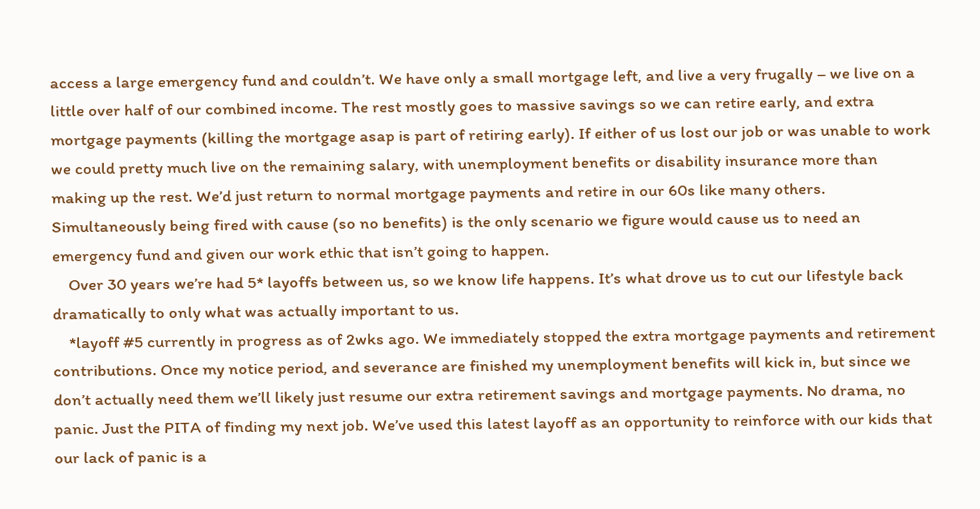access a large emergency fund and couldn’t. We have only a small mortgage left, and live a very frugally – we live on a little over half of our combined income. The rest mostly goes to massive savings so we can retire early, and extra mortgage payments (killing the mortgage asap is part of retiring early). If either of us lost our job or was unable to work we could pretty much live on the remaining salary, with unemployment benefits or disability insurance more than making up the rest. We’d just return to normal mortgage payments and retire in our 60s like many others. Simultaneously being fired with cause (so no benefits) is the only scenario we figure would cause us to need an emergency fund and given our work ethic that isn’t going to happen.
    Over 30 years we’re had 5* layoffs between us, so we know life happens. It’s what drove us to cut our lifestyle back dramatically to only what was actually important to us.
    *layoff #5 currently in progress as of 2wks ago. We immediately stopped the extra mortgage payments and retirement contributions. Once my notice period, and severance are finished my unemployment benefits will kick in, but since we don’t actually need them we’ll likely just resume our extra retirement savings and mortgage payments. No drama, no panic. Just the PITA of finding my next job. We’ve used this latest layoff as an opportunity to reinforce with our kids that our lack of panic is a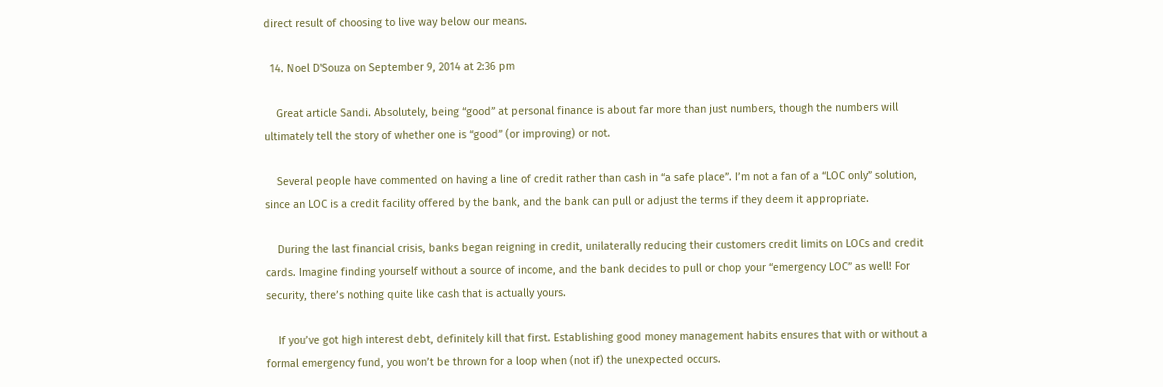direct result of choosing to live way below our means.

  14. Noel D'Souza on September 9, 2014 at 2:36 pm

    Great article Sandi. Absolutely, being “good” at personal finance is about far more than just numbers, though the numbers will ultimately tell the story of whether one is “good” (or improving) or not.

    Several people have commented on having a line of credit rather than cash in “a safe place”. I’m not a fan of a “LOC only” solution, since an LOC is a credit facility offered by the bank, and the bank can pull or adjust the terms if they deem it appropriate.

    During the last financial crisis, banks began reigning in credit, unilaterally reducing their customers credit limits on LOCs and credit cards. Imagine finding yourself without a source of income, and the bank decides to pull or chop your “emergency LOC” as well! For security, there’s nothing quite like cash that is actually yours.

    If you’ve got high interest debt, definitely kill that first. Establishing good money management habits ensures that with or without a formal emergency fund, you won’t be thrown for a loop when (not if) the unexpected occurs.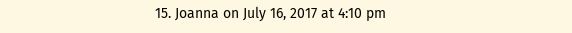15. Joanna on July 16, 2017 at 4:10 pm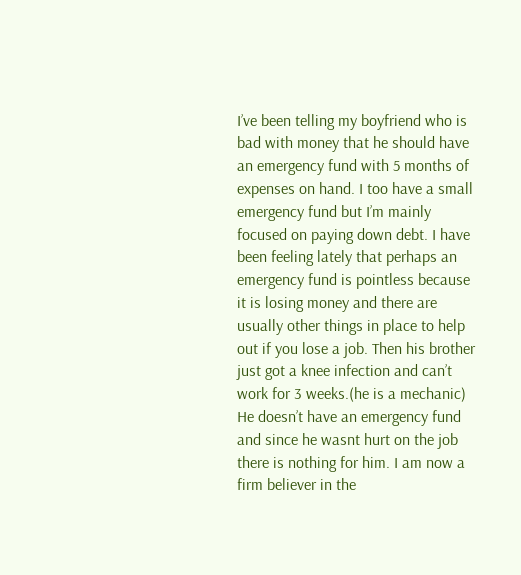I’ve been telling my boyfriend who is bad with money that he should have an emergency fund with 5 months of expenses on hand. I too have a small emergency fund but I’m mainly focused on paying down debt. I have been feeling lately that perhaps an emergency fund is pointless because it is losing money and there are usually other things in place to help out if you lose a job. Then his brother just got a knee infection and can’t work for 3 weeks.(he is a mechanic) He doesn’t have an emergency fund and since he wasnt hurt on the job there is nothing for him. I am now a firm believer in the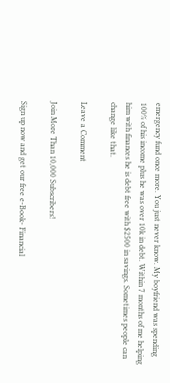emergency fund once more. You just never know. My boyfriend was spending 100% of his income plus he was over 10k in debt. Within 7 months of me helping him with finances he is debt free with $2500 in savings. Sometimes people can change like that.

Leave a Comment

Join More Than 10,000 Subscribers!

Sign up now and get our free e-Book- Financial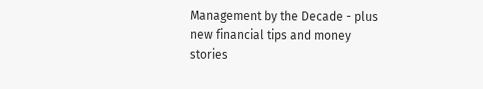Management by the Decade - plus new financial tips and money stories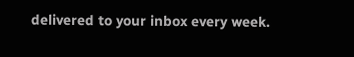delivered to your inbox every week.